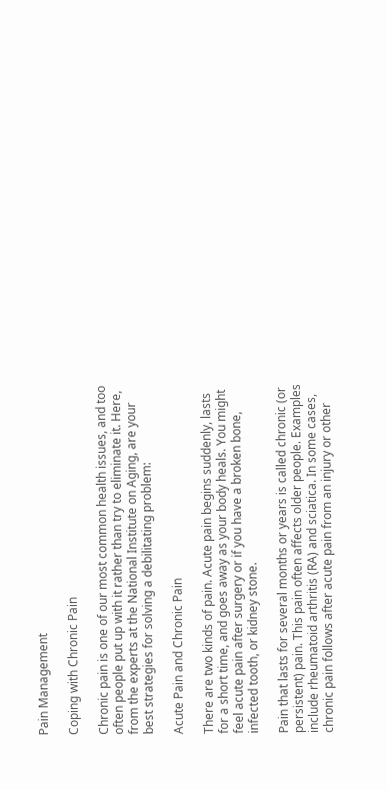Pain Management

Coping with Chronic Pain

Chronic pain is one of our most common health issues, and too often people put up with it rather than try to eliminate it. Here, from the experts at the National Institute on Aging, are your best strategies for solving a debilitating problem:

Acute Pain and Chronic Pain

There are two kinds of pain. Acute pain begins suddenly, lasts for a short time, and goes away as your body heals. You might feel acute pain after surgery or if you have a broken bone, infected tooth, or kidney stone.

Pain that lasts for several months or years is called chronic (or persistent) pain. This pain often affects older people. Examples include rheumatoid arthritis (RA) and sciatica. In some cases, chronic pain follows after acute pain from an injury or other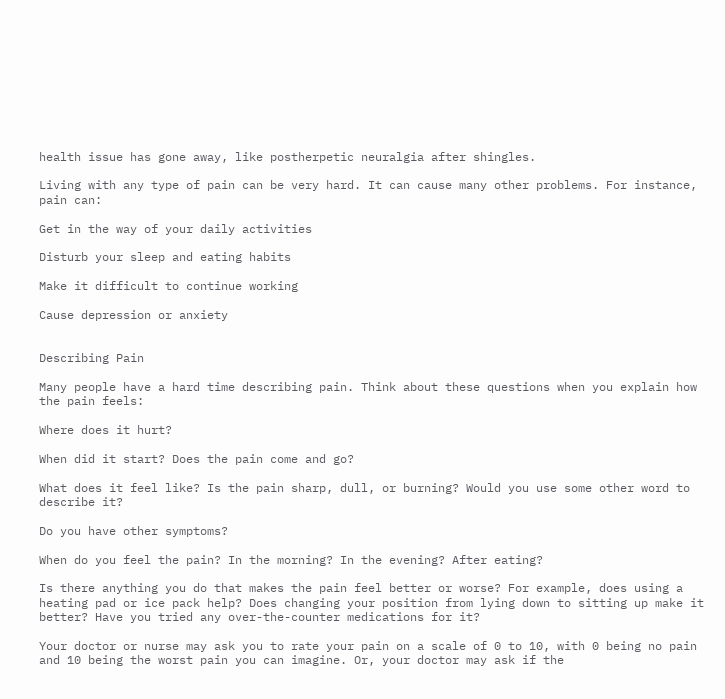health issue has gone away, like postherpetic neuralgia after shingles.

Living with any type of pain can be very hard. It can cause many other problems. For instance, pain can:

Get in the way of your daily activities

Disturb your sleep and eating habits

Make it difficult to continue working

Cause depression or anxiety


Describing Pain

Many people have a hard time describing pain. Think about these questions when you explain how the pain feels:

Where does it hurt?

When did it start? Does the pain come and go?

What does it feel like? Is the pain sharp, dull, or burning? Would you use some other word to describe it?

Do you have other symptoms?

When do you feel the pain? In the morning? In the evening? After eating?

Is there anything you do that makes the pain feel better or worse? For example, does using a heating pad or ice pack help? Does changing your position from lying down to sitting up make it better? Have you tried any over-the-counter medications for it?

Your doctor or nurse may ask you to rate your pain on a scale of 0 to 10, with 0 being no pain and 10 being the worst pain you can imagine. Or, your doctor may ask if the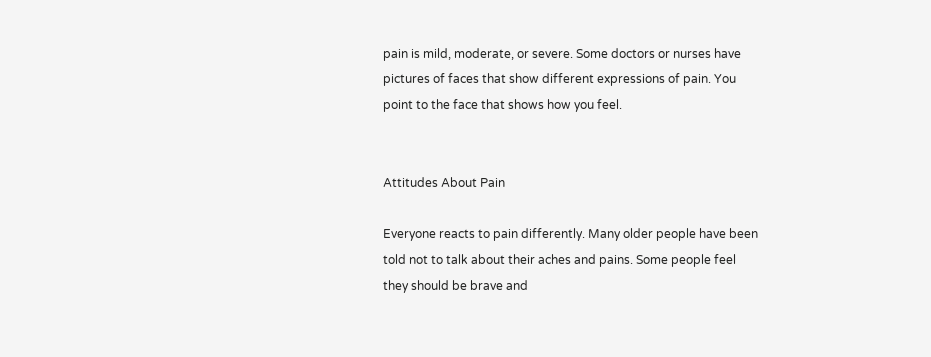pain is mild, moderate, or severe. Some doctors or nurses have pictures of faces that show different expressions of pain. You point to the face that shows how you feel.


Attitudes About Pain

Everyone reacts to pain differently. Many older people have been told not to talk about their aches and pains. Some people feel they should be brave and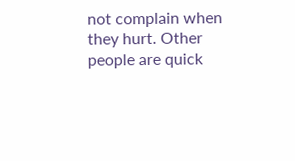not complain when they hurt. Other people are quick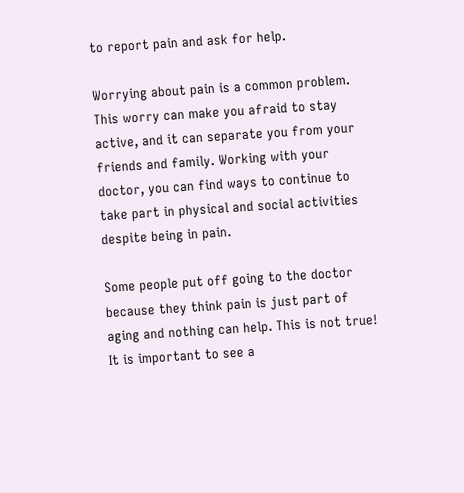to report pain and ask for help.

Worrying about pain is a common problem. This worry can make you afraid to stay active, and it can separate you from your friends and family. Working with your doctor, you can find ways to continue to take part in physical and social activities despite being in pain.

Some people put off going to the doctor because they think pain is just part of aging and nothing can help. This is not true! It is important to see a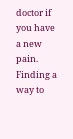doctor if you have a new pain. Finding a way to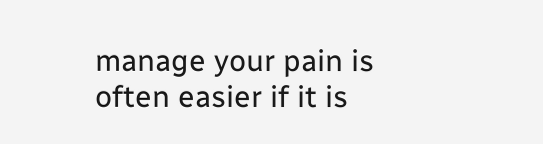manage your pain is often easier if it is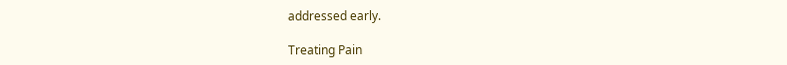addressed early.

Treating Pain